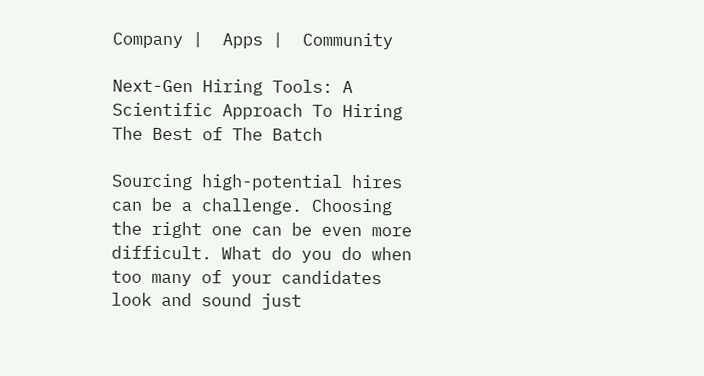Company |  Apps |  Community

Next-Gen Hiring Tools: A Scientific Approach To Hiring The Best of The Batch

Sourcing high-potential hires can be a challenge. Choosing the right one can be even more difficult. What do you do when too many of your candidates look and sound just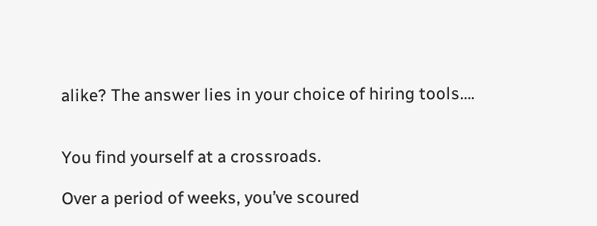alike? The answer lies in your choice of hiring tools….


You find yourself at a crossroads.

Over a period of weeks, you’ve scoured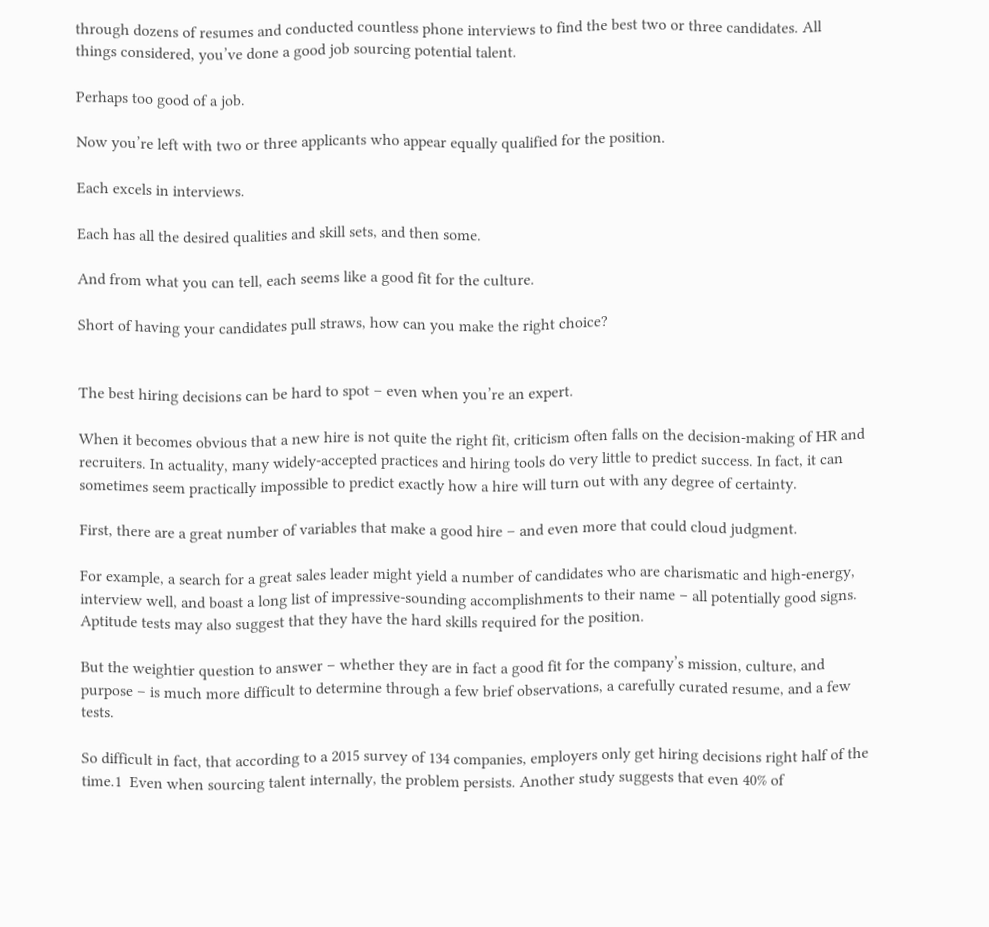through dozens of resumes and conducted countless phone interviews to find the best two or three candidates. All things considered, you’ve done a good job sourcing potential talent.

Perhaps too good of a job.

Now you’re left with two or three applicants who appear equally qualified for the position.

Each excels in interviews.

Each has all the desired qualities and skill sets, and then some.

And from what you can tell, each seems like a good fit for the culture.

Short of having your candidates pull straws, how can you make the right choice?


The best hiring decisions can be hard to spot – even when you’re an expert.

When it becomes obvious that a new hire is not quite the right fit, criticism often falls on the decision-making of HR and recruiters. In actuality, many widely-accepted practices and hiring tools do very little to predict success. In fact, it can sometimes seem practically impossible to predict exactly how a hire will turn out with any degree of certainty.

First, there are a great number of variables that make a good hire – and even more that could cloud judgment.

For example, a search for a great sales leader might yield a number of candidates who are charismatic and high-energy, interview well, and boast a long list of impressive-sounding accomplishments to their name – all potentially good signs. Aptitude tests may also suggest that they have the hard skills required for the position.

But the weightier question to answer – whether they are in fact a good fit for the company’s mission, culture, and purpose – is much more difficult to determine through a few brief observations, a carefully curated resume, and a few tests.

So difficult in fact, that according to a 2015 survey of 134 companies, employers only get hiring decisions right half of the time.1  Even when sourcing talent internally, the problem persists. Another study suggests that even 40% of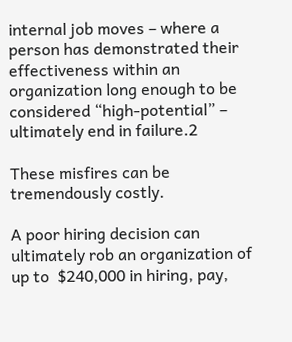internal job moves – where a person has demonstrated their effectiveness within an organization long enough to be considered “high-potential” – ultimately end in failure.2

These misfires can be tremendously costly.

A poor hiring decision can ultimately rob an organization of up to  $240,000 in hiring, pay,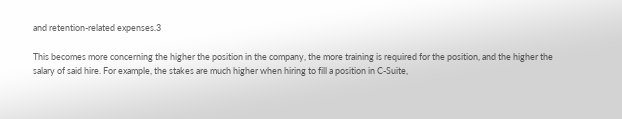and retention-related expenses.3

This becomes more concerning the higher the position in the company, the more training is required for the position, and the higher the salary of said hire. For example, the stakes are much higher when hiring to fill a position in C-Suite,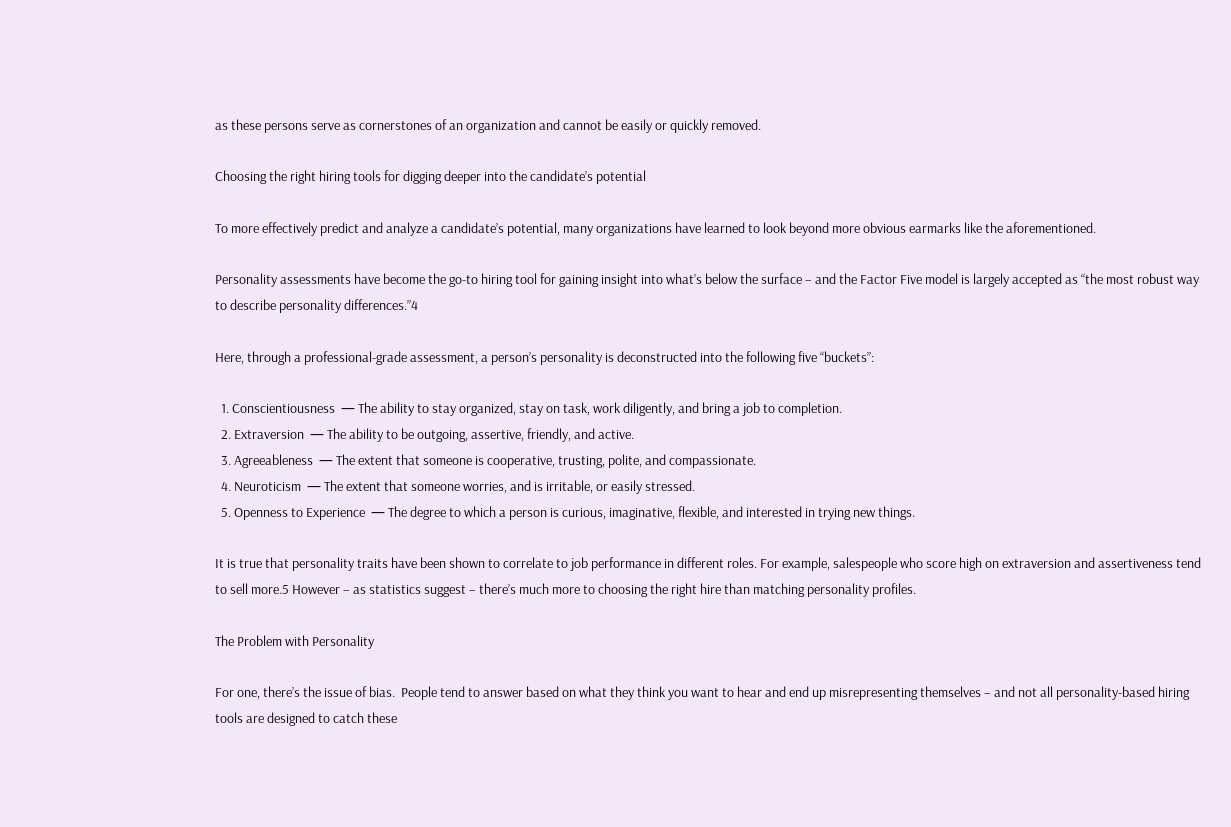as these persons serve as cornerstones of an organization and cannot be easily or quickly removed.

Choosing the right hiring tools for digging deeper into the candidate’s potential

To more effectively predict and analyze a candidate’s potential, many organizations have learned to look beyond more obvious earmarks like the aforementioned.

Personality assessments have become the go-to hiring tool for gaining insight into what’s below the surface – and the Factor Five model is largely accepted as “the most robust way to describe personality differences.”4

Here, through a professional-grade assessment, a person’s personality is deconstructed into the following five “buckets”:

  1. Conscientiousness  — The ability to stay organized, stay on task, work diligently, and bring a job to completion.
  2. Extraversion  — The ability to be outgoing, assertive, friendly, and active.
  3. Agreeableness  — The extent that someone is cooperative, trusting, polite, and compassionate.
  4. Neuroticism  — The extent that someone worries, and is irritable, or easily stressed.
  5. Openness to Experience  — The degree to which a person is curious, imaginative, flexible, and interested in trying new things.

It is true that personality traits have been shown to correlate to job performance in different roles. For example, salespeople who score high on extraversion and assertiveness tend to sell more.5 However – as statistics suggest – there’s much more to choosing the right hire than matching personality profiles.

The Problem with Personality

For one, there’s the issue of bias.  People tend to answer based on what they think you want to hear and end up misrepresenting themselves – and not all personality-based hiring tools are designed to catch these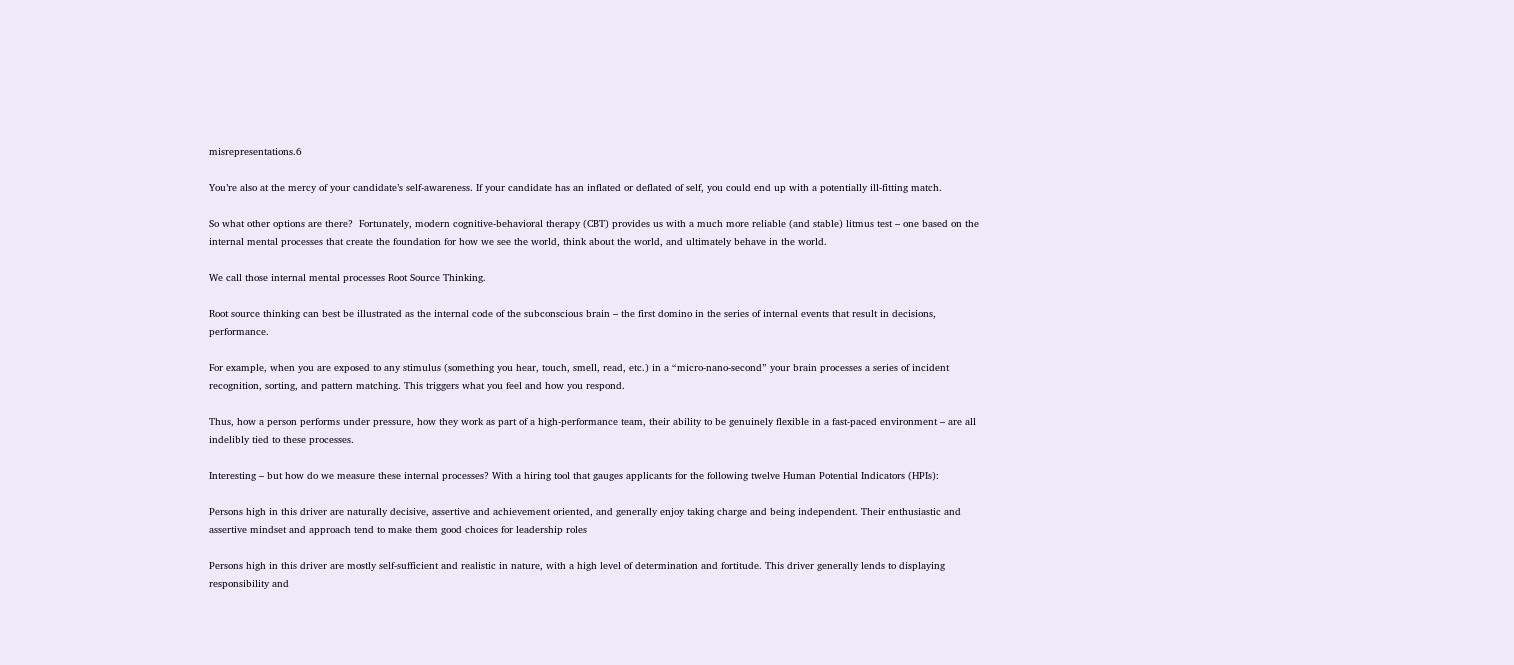misrepresentations.6

You’re also at the mercy of your candidate’s self-awareness. If your candidate has an inflated or deflated of self, you could end up with a potentially ill-fitting match.

So what other options are there?  Fortunately, modern cognitive-behavioral therapy (CBT) provides us with a much more reliable (and stable) litmus test – one based on the internal mental processes that create the foundation for how we see the world, think about the world, and ultimately behave in the world.

We call those internal mental processes Root Source Thinking.

Root source thinking can best be illustrated as the internal code of the subconscious brain – the first domino in the series of internal events that result in decisions, performance.

For example, when you are exposed to any stimulus (something you hear, touch, smell, read, etc.) in a “micro-nano-second” your brain processes a series of incident recognition, sorting, and pattern matching. This triggers what you feel and how you respond.

Thus, how a person performs under pressure, how they work as part of a high-performance team, their ability to be genuinely flexible in a fast-paced environment – are all indelibly tied to these processes.

Interesting – but how do we measure these internal processes? With a hiring tool that gauges applicants for the following twelve Human Potential Indicators (HPIs):

Persons high in this driver are naturally decisive, assertive and achievement oriented, and generally enjoy taking charge and being independent. Their enthusiastic and assertive mindset and approach tend to make them good choices for leadership roles

Persons high in this driver are mostly self-sufficient and realistic in nature, with a high level of determination and fortitude. This driver generally lends to displaying responsibility and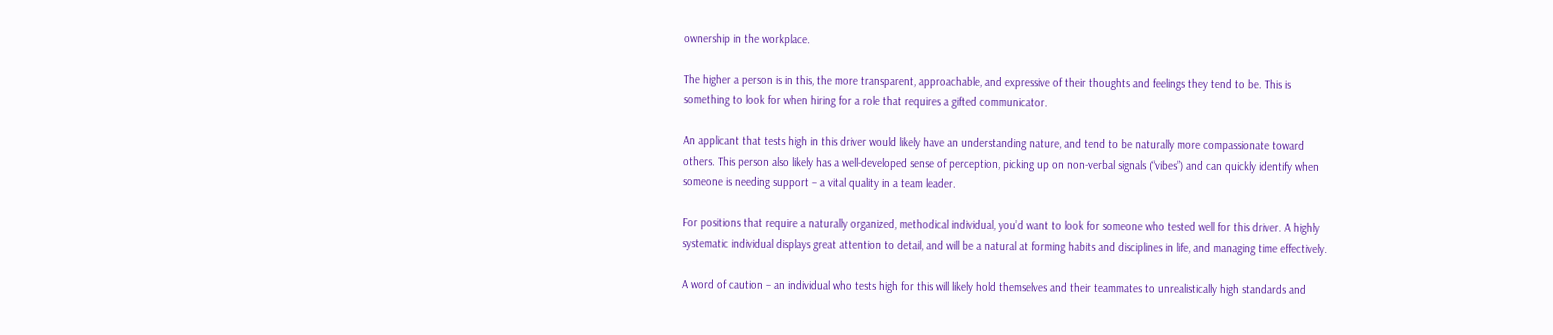ownership in the workplace.

The higher a person is in this, the more transparent, approachable, and expressive of their thoughts and feelings they tend to be. This is something to look for when hiring for a role that requires a gifted communicator.

An applicant that tests high in this driver would likely have an understanding nature, and tend to be naturally more compassionate toward others. This person also likely has a well-developed sense of perception, picking up on non-verbal signals (“vibes”) and can quickly identify when someone is needing support – a vital quality in a team leader.

For positions that require a naturally organized, methodical individual, you’d want to look for someone who tested well for this driver. A highly systematic individual displays great attention to detail, and will be a natural at forming habits and disciplines in life, and managing time effectively.

A word of caution – an individual who tests high for this will likely hold themselves and their teammates to unrealistically high standards and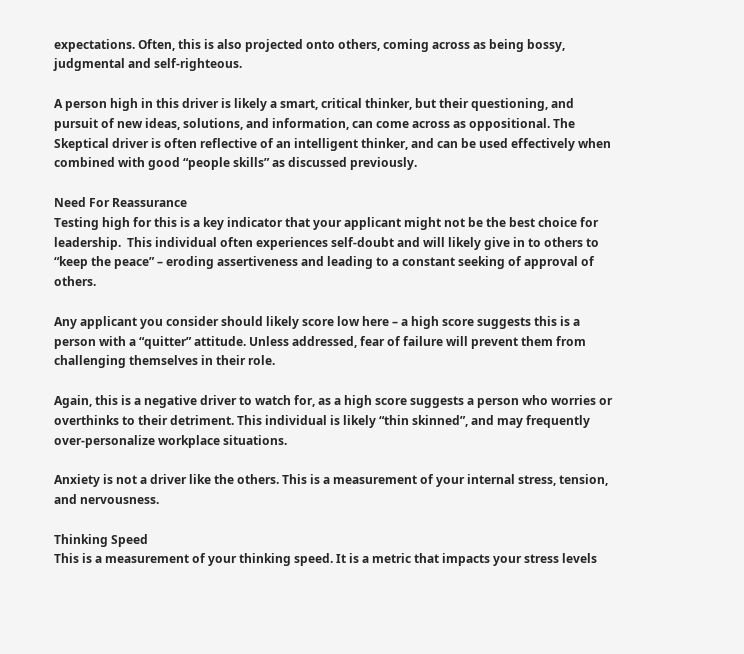expectations. Often, this is also projected onto others, coming across as being bossy, judgmental and self-righteous.

A person high in this driver is likely a smart, critical thinker, but their questioning, and pursuit of new ideas, solutions, and information, can come across as oppositional. The Skeptical driver is often reflective of an intelligent thinker, and can be used effectively when combined with good “people skills” as discussed previously.

Need For Reassurance
Testing high for this is a key indicator that your applicant might not be the best choice for leadership.  This individual often experiences self-doubt and will likely give in to others to “keep the peace” – eroding assertiveness and leading to a constant seeking of approval of others.

Any applicant you consider should likely score low here – a high score suggests this is a person with a “quitter” attitude. Unless addressed, fear of failure will prevent them from challenging themselves in their role.

Again, this is a negative driver to watch for, as a high score suggests a person who worries or overthinks to their detriment. This individual is likely “thin skinned”, and may frequently over-personalize workplace situations.

Anxiety is not a driver like the others. This is a measurement of your internal stress, tension, and nervousness.

Thinking Speed
This is a measurement of your thinking speed. It is a metric that impacts your stress levels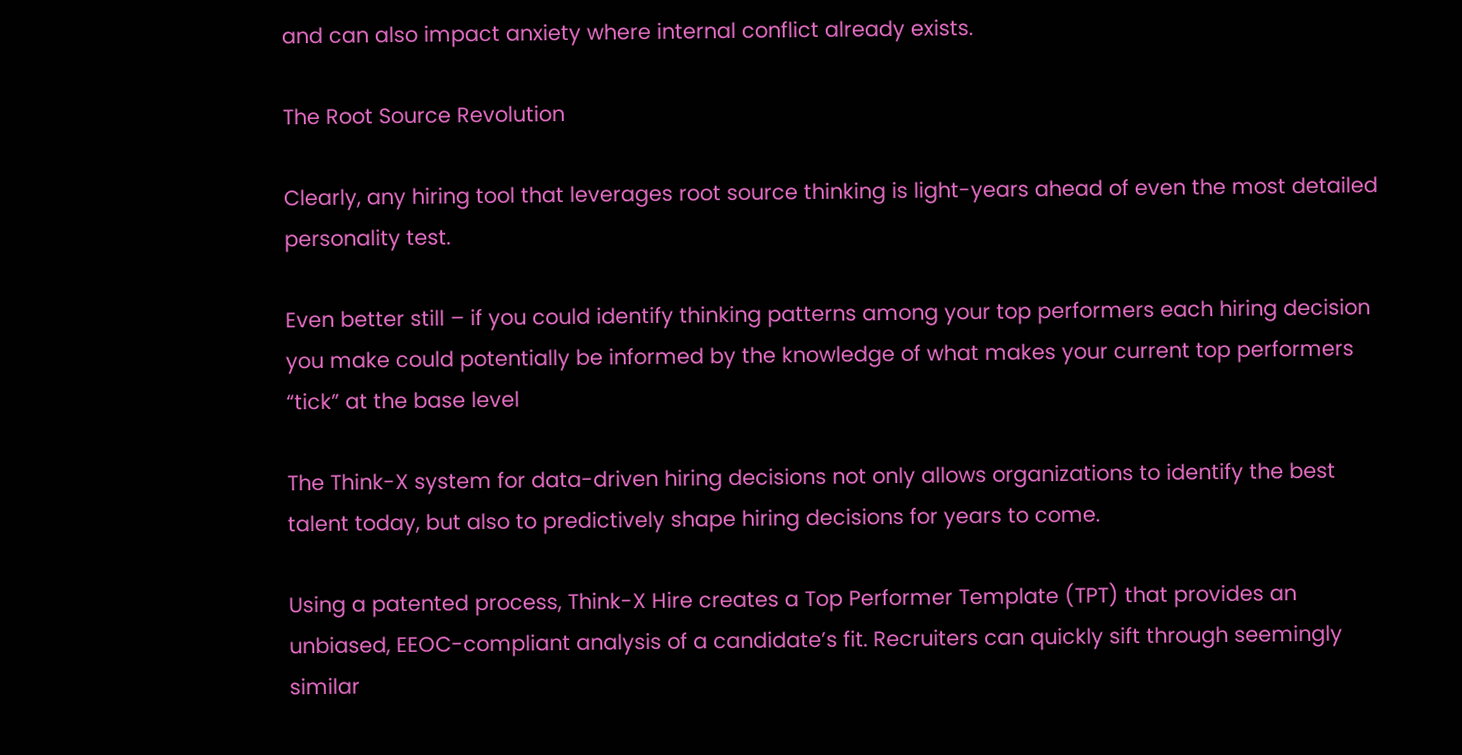and can also impact anxiety where internal conflict already exists.

The Root Source Revolution

Clearly, any hiring tool that leverages root source thinking is light-years ahead of even the most detailed personality test.

Even better still – if you could identify thinking patterns among your top performers each hiring decision you make could potentially be informed by the knowledge of what makes your current top performers “tick” at the base level

The Think-X system for data-driven hiring decisions not only allows organizations to identify the best talent today, but also to predictively shape hiring decisions for years to come.

Using a patented process, Think-X Hire creates a Top Performer Template (TPT) that provides an unbiased, EEOC-compliant analysis of a candidate’s fit. Recruiters can quickly sift through seemingly similar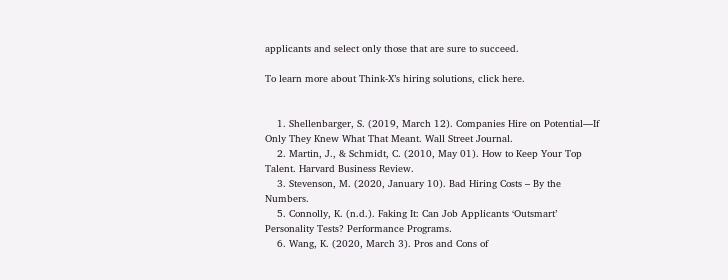applicants and select only those that are sure to succeed.

To learn more about Think-X’s hiring solutions, click here.


    1. Shellenbarger, S. (2019, March 12). Companies Hire on Potential—If Only They Knew What That Meant. Wall Street Journal.
    2. Martin, J., & Schmidt, C. (2010, May 01). How to Keep Your Top Talent. Harvard Business Review.
    3. Stevenson, M. (2020, January 10). Bad Hiring Costs – By the Numbers.
    5. Connolly, K. (n.d.). Faking It: Can Job Applicants ‘Outsmart’ Personality Tests? Performance Programs.
    6. Wang, K. (2020, March 3). Pros and Cons of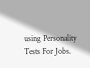using Personality Tests For Jobs.